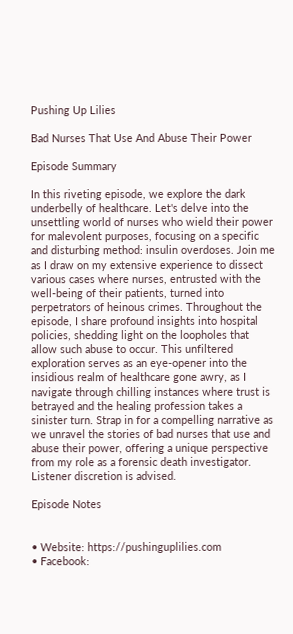Pushing Up Lilies

Bad Nurses That Use And Abuse Their Power

Episode Summary

In this riveting episode, we explore the dark underbelly of healthcare. Let's delve into the unsettling world of nurses who wield their power for malevolent purposes, focusing on a specific and disturbing method: insulin overdoses. Join me as I draw on my extensive experience to dissect various cases where nurses, entrusted with the well-being of their patients, turned into perpetrators of heinous crimes. Throughout the episode, I share profound insights into hospital policies, shedding light on the loopholes that allow such abuse to occur. This unfiltered exploration serves as an eye-opener into the insidious realm of healthcare gone awry, as I navigate through chilling instances where trust is betrayed and the healing profession takes a sinister turn. Strap in for a compelling narrative as we unravel the stories of bad nurses that use and abuse their power, offering a unique perspective from my role as a forensic death investigator. Listener discretion is advised.

Episode Notes


• Website: https://pushinguplilies.com
• Facebook: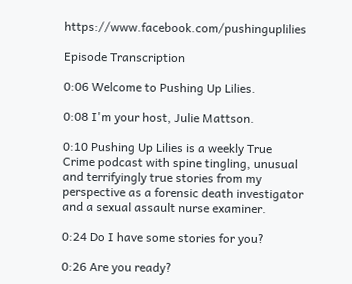https://www.facebook.com/pushinguplilies

Episode Transcription

0:06 Welcome to Pushing Up Lilies.

0:08 I'm your host, Julie Mattson.

0:10 Pushing Up Lilies is a weekly True Crime podcast with spine tingling, unusual and terrifyingly true stories from my perspective as a forensic death investigator and a sexual assault nurse examiner.

0:24 Do I have some stories for you?

0:26 Are you ready?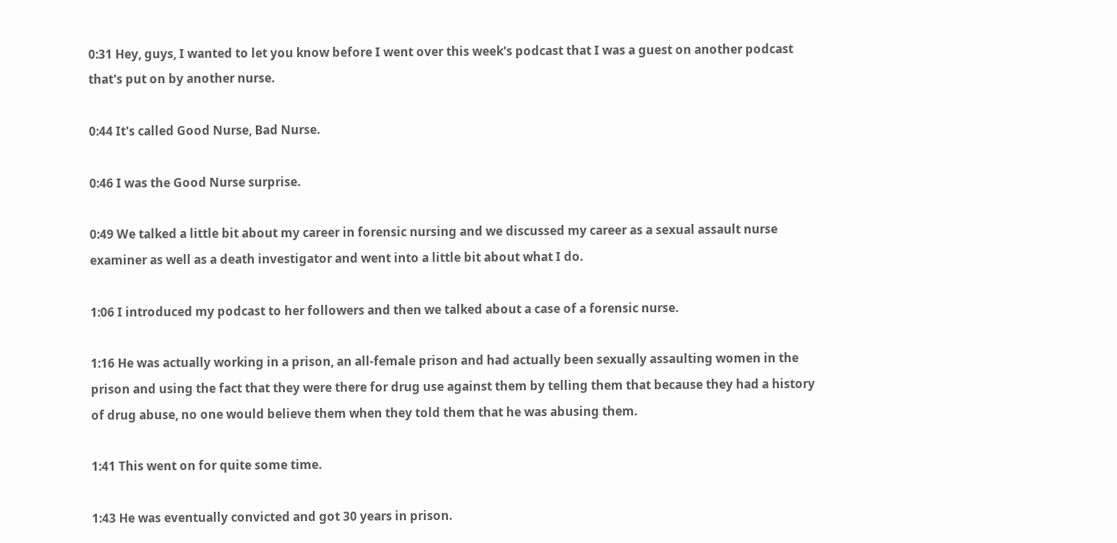0:31 Hey, guys, I wanted to let you know before I went over this week's podcast that I was a guest on another podcast that's put on by another nurse.

0:44 It's called Good Nurse, Bad Nurse.

0:46 I was the Good Nurse surprise.

0:49 We talked a little bit about my career in forensic nursing and we discussed my career as a sexual assault nurse examiner as well as a death investigator and went into a little bit about what I do.

1:06 I introduced my podcast to her followers and then we talked about a case of a forensic nurse.

1:16 He was actually working in a prison, an all-female prison and had actually been sexually assaulting women in the prison and using the fact that they were there for drug use against them by telling them that because they had a history of drug abuse, no one would believe them when they told them that he was abusing them.

1:41 This went on for quite some time.

1:43 He was eventually convicted and got 30 years in prison.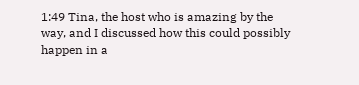1:49 Tina, the host who is amazing by the way, and I discussed how this could possibly happen in a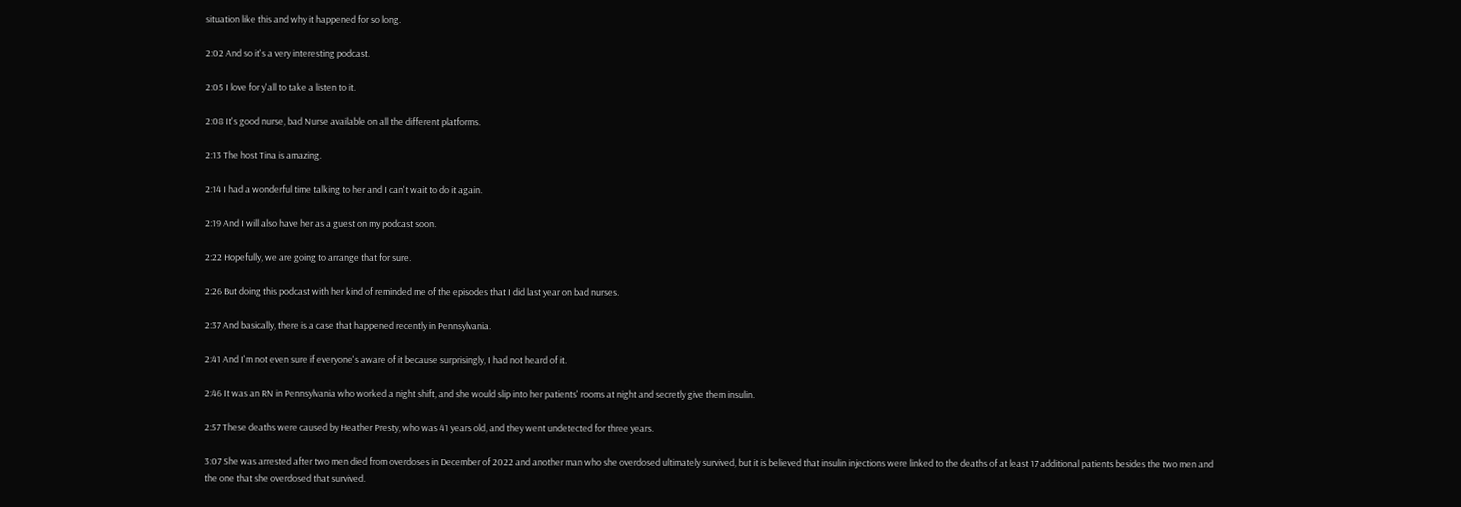situation like this and why it happened for so long.

2:02 And so it's a very interesting podcast.

2:05 I love for y'all to take a listen to it.

2:08 It's good nurse, bad Nurse available on all the different platforms.

2:13 The host Tina is amazing.

2:14 I had a wonderful time talking to her and I can't wait to do it again.

2:19 And I will also have her as a guest on my podcast soon.

2:22 Hopefully, we are going to arrange that for sure.

2:26 But doing this podcast with her kind of reminded me of the episodes that I did last year on bad nurses.

2:37 And basically, there is a case that happened recently in Pennsylvania.

2:41 And I'm not even sure if everyone's aware of it because surprisingly, I had not heard of it.

2:46 It was an RN in Pennsylvania who worked a night shift, and she would slip into her patients' rooms at night and secretly give them insulin.

2:57 These deaths were caused by Heather Presty, who was 41 years old, and they went undetected for three years.

3:07 She was arrested after two men died from overdoses in December of 2022 and another man who she overdosed ultimately survived, but it is believed that insulin injections were linked to the deaths of at least 17 additional patients besides the two men and the one that she overdosed that survived.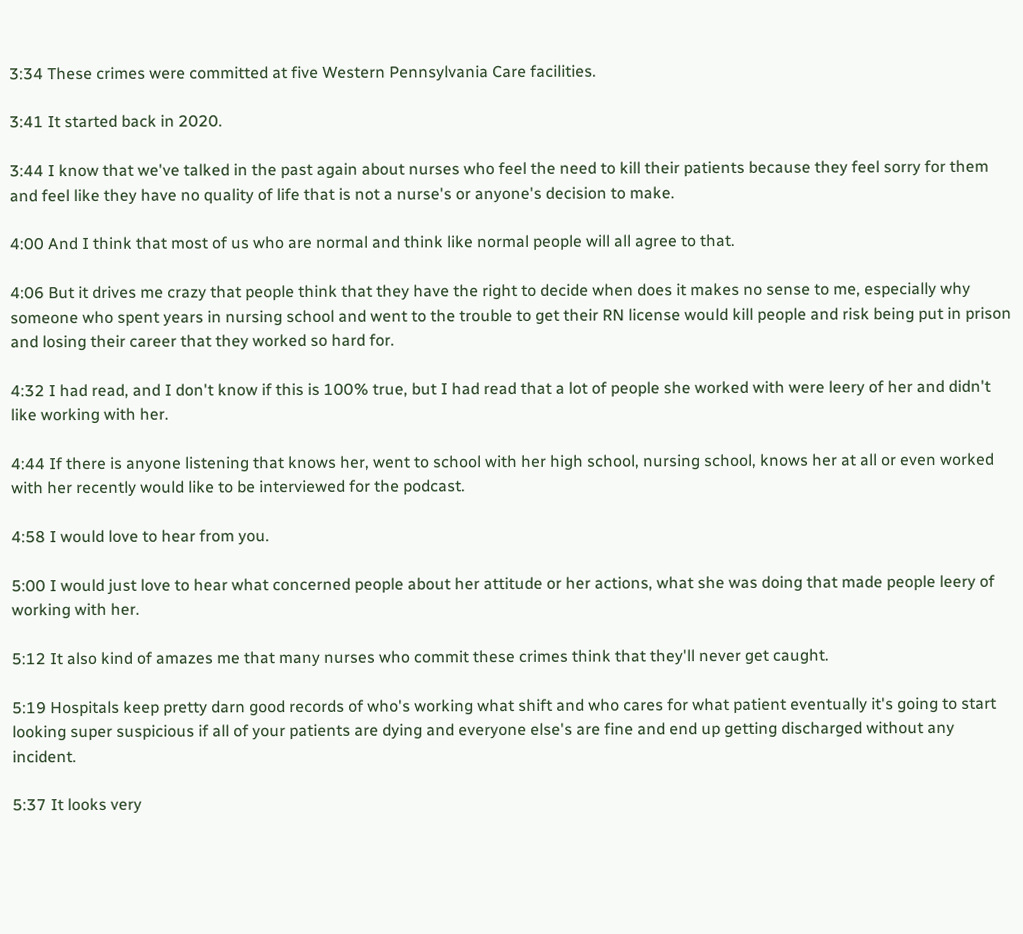3:34 These crimes were committed at five Western Pennsylvania Care facilities.

3:41 It started back in 2020.

3:44 I know that we've talked in the past again about nurses who feel the need to kill their patients because they feel sorry for them and feel like they have no quality of life that is not a nurse's or anyone's decision to make.

4:00 And I think that most of us who are normal and think like normal people will all agree to that.

4:06 But it drives me crazy that people think that they have the right to decide when does it makes no sense to me, especially why someone who spent years in nursing school and went to the trouble to get their RN license would kill people and risk being put in prison and losing their career that they worked so hard for.

4:32 I had read, and I don't know if this is 100% true, but I had read that a lot of people she worked with were leery of her and didn't like working with her.

4:44 If there is anyone listening that knows her, went to school with her high school, nursing school, knows her at all or even worked with her recently would like to be interviewed for the podcast.

4:58 I would love to hear from you.

5:00 I would just love to hear what concerned people about her attitude or her actions, what she was doing that made people leery of working with her.

5:12 It also kind of amazes me that many nurses who commit these crimes think that they'll never get caught.

5:19 Hospitals keep pretty darn good records of who's working what shift and who cares for what patient eventually it's going to start looking super suspicious if all of your patients are dying and everyone else's are fine and end up getting discharged without any incident.

5:37 It looks very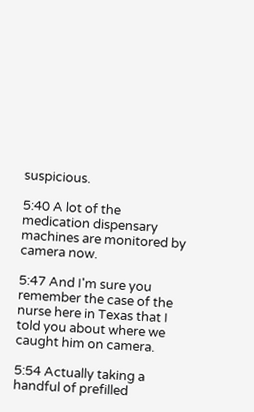suspicious.

5:40 A lot of the medication dispensary machines are monitored by camera now.

5:47 And I'm sure you remember the case of the nurse here in Texas that I told you about where we caught him on camera.

5:54 Actually taking a handful of prefilled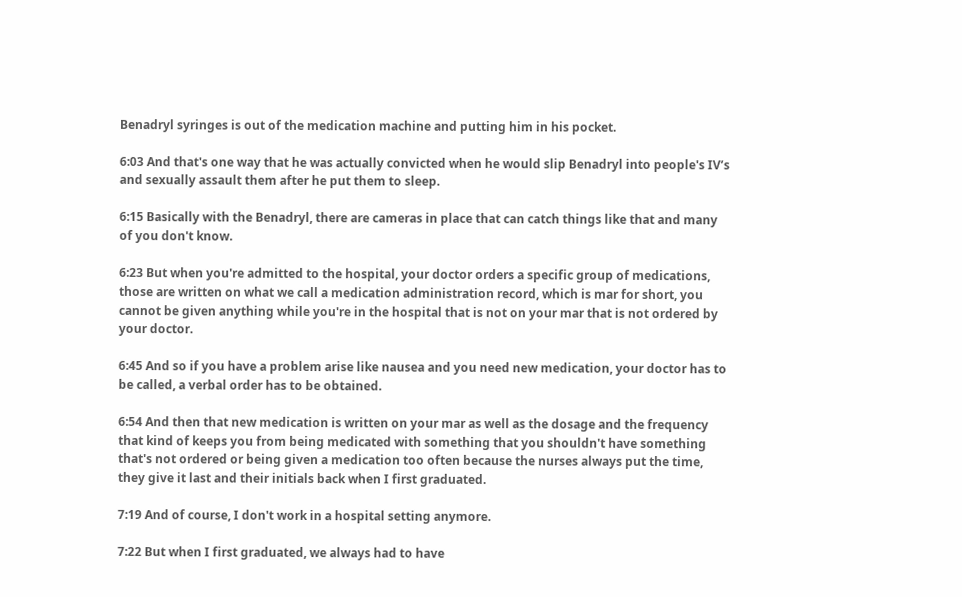Benadryl syringes is out of the medication machine and putting him in his pocket.

6:03 And that's one way that he was actually convicted when he would slip Benadryl into people's IV’s and sexually assault them after he put them to sleep.

6:15 Basically with the Benadryl, there are cameras in place that can catch things like that and many of you don't know.

6:23 But when you're admitted to the hospital, your doctor orders a specific group of medications, those are written on what we call a medication administration record, which is mar for short, you cannot be given anything while you're in the hospital that is not on your mar that is not ordered by your doctor.

6:45 And so if you have a problem arise like nausea and you need new medication, your doctor has to be called, a verbal order has to be obtained.

6:54 And then that new medication is written on your mar as well as the dosage and the frequency that kind of keeps you from being medicated with something that you shouldn't have something that's not ordered or being given a medication too often because the nurses always put the time, they give it last and their initials back when I first graduated.

7:19 And of course, I don't work in a hospital setting anymore.

7:22 But when I first graduated, we always had to have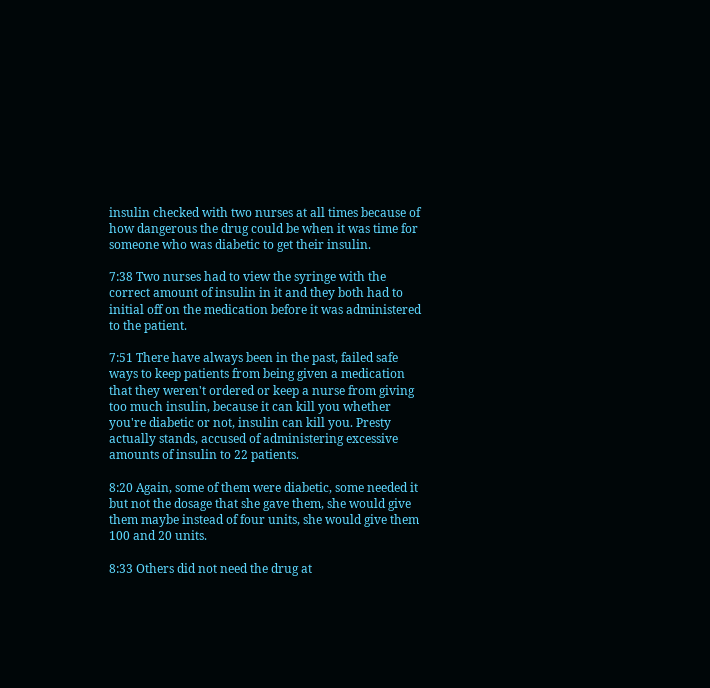insulin checked with two nurses at all times because of how dangerous the drug could be when it was time for someone who was diabetic to get their insulin.

7:38 Two nurses had to view the syringe with the correct amount of insulin in it and they both had to initial off on the medication before it was administered to the patient.

7:51 There have always been in the past, failed safe ways to keep patients from being given a medication that they weren't ordered or keep a nurse from giving too much insulin, because it can kill you whether you're diabetic or not, insulin can kill you. Presty actually stands, accused of administering excessive amounts of insulin to 22 patients.

8:20 Again, some of them were diabetic, some needed it but not the dosage that she gave them, she would give them maybe instead of four units, she would give them 100 and 20 units.

8:33 Others did not need the drug at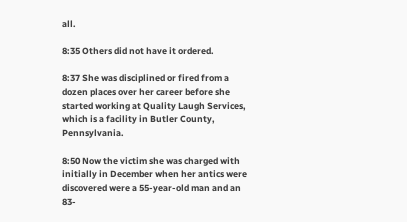all.

8:35 Others did not have it ordered.

8:37 She was disciplined or fired from a dozen places over her career before she started working at Quality Laugh Services, which is a facility in Butler County, Pennsylvania.

8:50 Now the victim she was charged with initially in December when her antics were discovered were a 55-year-old man and an 83-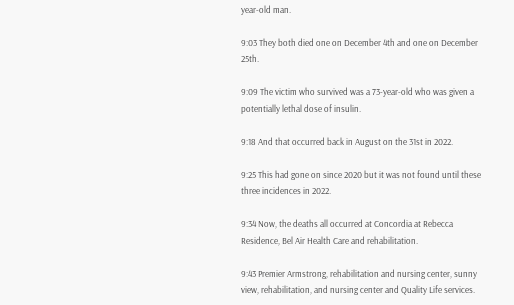year-old man.

9:03 They both died one on December 4th and one on December 25th.

9:09 The victim who survived was a 73-year-old who was given a potentially lethal dose of insulin.

9:18 And that occurred back in August on the 31st in 2022.

9:25 This had gone on since 2020 but it was not found until these three incidences in 2022.

9:34 Now, the deaths all occurred at Concordia at Rebecca Residence, Bel Air Health Care and rehabilitation.

9:43 Premier Armstrong, rehabilitation and nursing center, sunny view, rehabilitation, and nursing center and Quality Life services.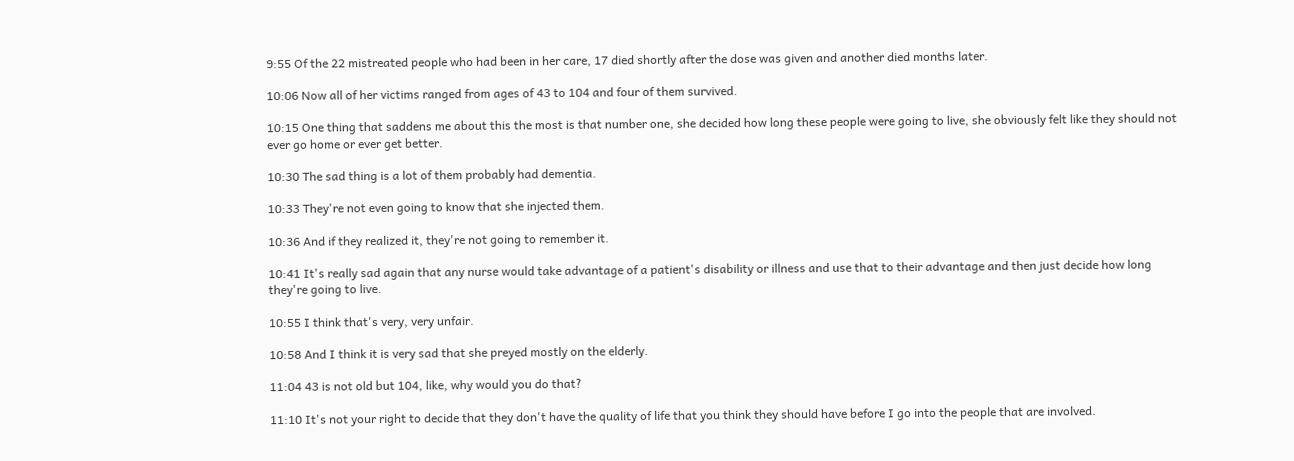9:55 Of the 22 mistreated people who had been in her care, 17 died shortly after the dose was given and another died months later.

10:06 Now all of her victims ranged from ages of 43 to 104 and four of them survived.

10:15 One thing that saddens me about this the most is that number one, she decided how long these people were going to live, she obviously felt like they should not ever go home or ever get better.

10:30 The sad thing is a lot of them probably had dementia.

10:33 They're not even going to know that she injected them.

10:36 And if they realized it, they're not going to remember it.

10:41 It's really sad again that any nurse would take advantage of a patient's disability or illness and use that to their advantage and then just decide how long they're going to live.

10:55 I think that's very, very unfair.

10:58 And I think it is very sad that she preyed mostly on the elderly.

11:04 43 is not old but 104, like, why would you do that?

11:10 It's not your right to decide that they don't have the quality of life that you think they should have before I go into the people that are involved.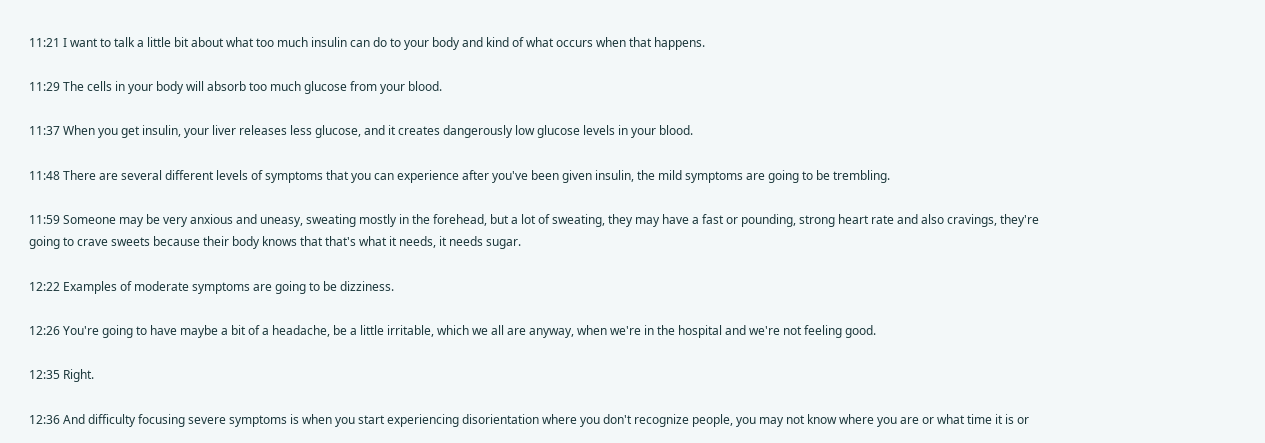11:21 I want to talk a little bit about what too much insulin can do to your body and kind of what occurs when that happens.

11:29 The cells in your body will absorb too much glucose from your blood.

11:37 When you get insulin, your liver releases less glucose, and it creates dangerously low glucose levels in your blood.

11:48 There are several different levels of symptoms that you can experience after you've been given insulin, the mild symptoms are going to be trembling.

11:59 Someone may be very anxious and uneasy, sweating mostly in the forehead, but a lot of sweating, they may have a fast or pounding, strong heart rate and also cravings, they're going to crave sweets because their body knows that that's what it needs, it needs sugar.

12:22 Examples of moderate symptoms are going to be dizziness.

12:26 You're going to have maybe a bit of a headache, be a little irritable, which we all are anyway, when we're in the hospital and we're not feeling good.

12:35 Right.

12:36 And difficulty focusing severe symptoms is when you start experiencing disorientation where you don't recognize people, you may not know where you are or what time it is or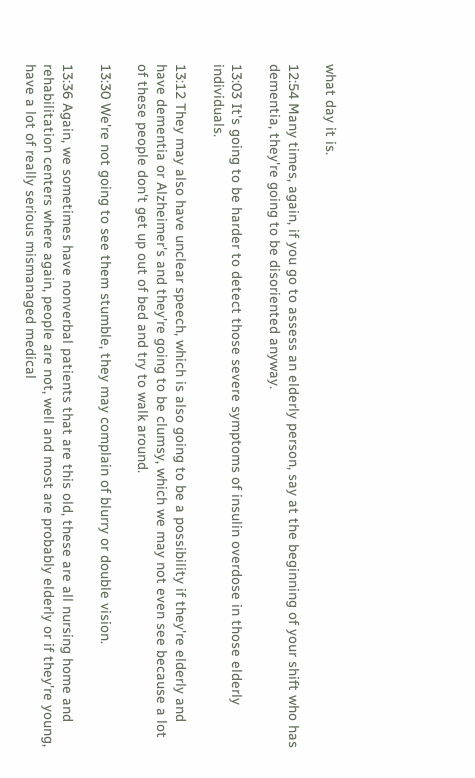what day it is.

12:54 Many times, again, if you go to assess an elderly person, say at the beginning of your shift who has dementia, they're going to be disoriented anyway.

13:03 It's going to be harder to detect those severe symptoms of insulin overdose in those elderly individuals.

13:12 They may also have unclear speech, which is also going to be a possibility if they're elderly and have dementia or Alzheimer's and they're going to be clumsy, which we may not even see because a lot of these people don't get up out of bed and try to walk around.

13:30 We're not going to see them stumble, they may complain of blurry or double vision.

13:36 Again, we sometimes have nonverbal patients that are this old, these are all nursing home and rehabilitation centers where again, people are not, well and most are probably elderly or if they're young, have a lot of really serious mismanaged medical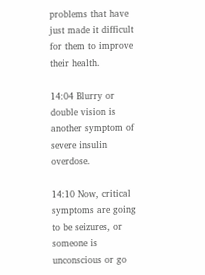problems that have just made it difficult for them to improve their health.

14:04 Blurry or double vision is another symptom of severe insulin overdose.

14:10 Now, critical symptoms are going to be seizures, or someone is unconscious or go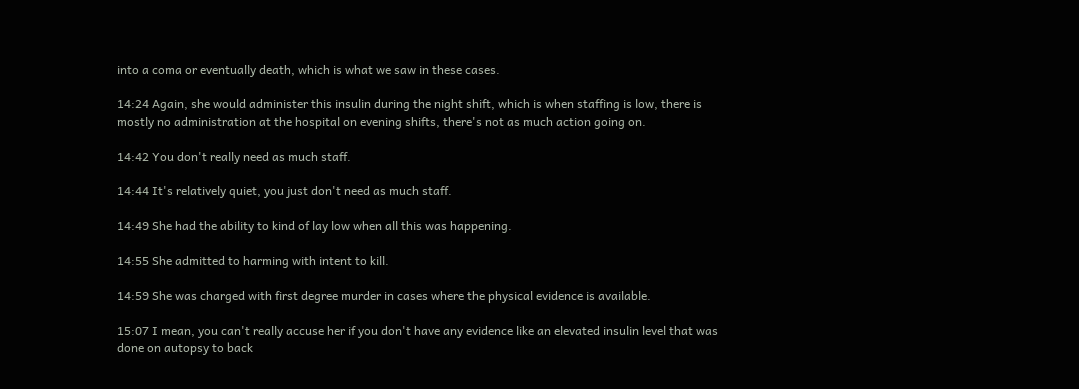into a coma or eventually death, which is what we saw in these cases.

14:24 Again, she would administer this insulin during the night shift, which is when staffing is low, there is mostly no administration at the hospital on evening shifts, there's not as much action going on.

14:42 You don't really need as much staff.

14:44 It's relatively quiet, you just don't need as much staff.

14:49 She had the ability to kind of lay low when all this was happening.

14:55 She admitted to harming with intent to kill.

14:59 She was charged with first degree murder in cases where the physical evidence is available.

15:07 I mean, you can't really accuse her if you don't have any evidence like an elevated insulin level that was done on autopsy to back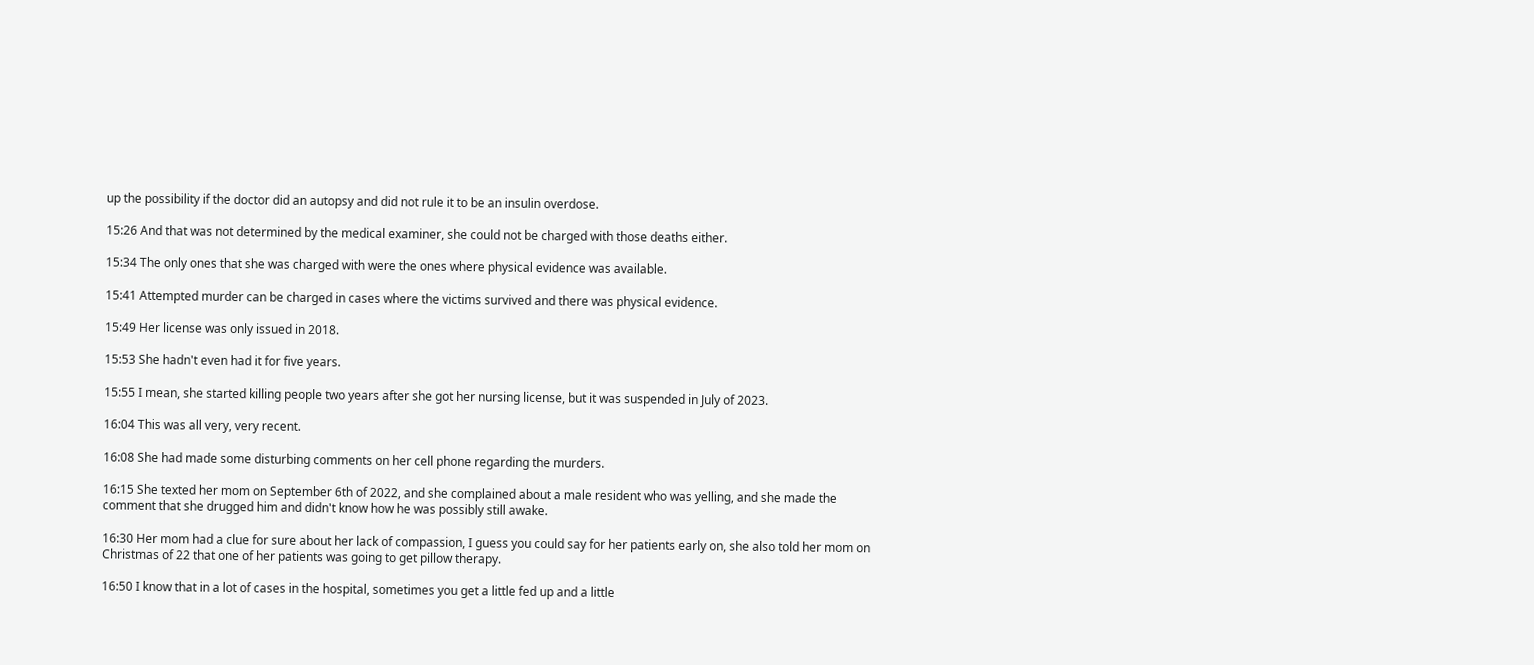up the possibility if the doctor did an autopsy and did not rule it to be an insulin overdose.

15:26 And that was not determined by the medical examiner, she could not be charged with those deaths either.

15:34 The only ones that she was charged with were the ones where physical evidence was available.

15:41 Attempted murder can be charged in cases where the victims survived and there was physical evidence.

15:49 Her license was only issued in 2018.

15:53 She hadn't even had it for five years.

15:55 I mean, she started killing people two years after she got her nursing license, but it was suspended in July of 2023.

16:04 This was all very, very recent.

16:08 She had made some disturbing comments on her cell phone regarding the murders.

16:15 She texted her mom on September 6th of 2022, and she complained about a male resident who was yelling, and she made the comment that she drugged him and didn't know how he was possibly still awake.

16:30 Her mom had a clue for sure about her lack of compassion, I guess you could say for her patients early on, she also told her mom on Christmas of 22 that one of her patients was going to get pillow therapy.

16:50 I know that in a lot of cases in the hospital, sometimes you get a little fed up and a little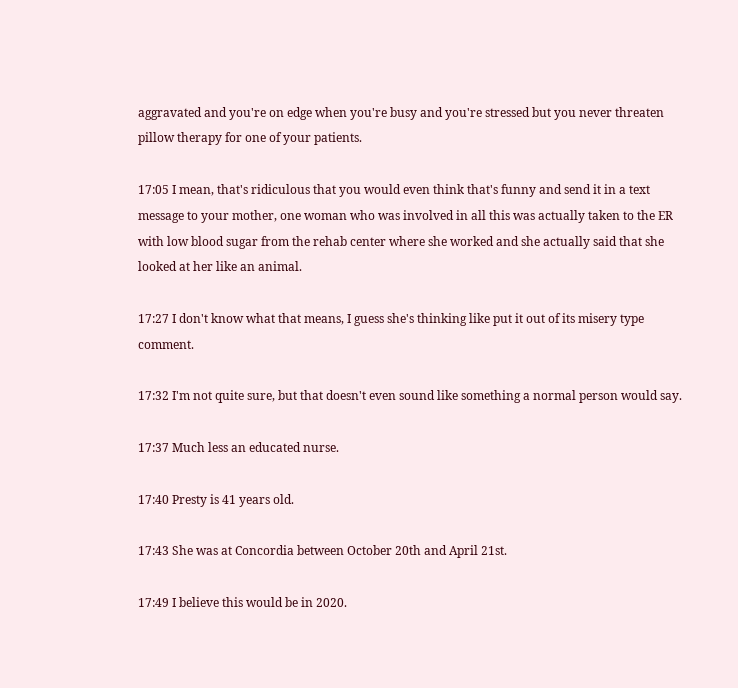aggravated and you're on edge when you're busy and you're stressed but you never threaten pillow therapy for one of your patients.

17:05 I mean, that's ridiculous that you would even think that's funny and send it in a text message to your mother, one woman who was involved in all this was actually taken to the ER with low blood sugar from the rehab center where she worked and she actually said that she looked at her like an animal.

17:27 I don't know what that means, I guess she's thinking like put it out of its misery type comment.

17:32 I'm not quite sure, but that doesn't even sound like something a normal person would say.

17:37 Much less an educated nurse.

17:40 Presty is 41 years old.

17:43 She was at Concordia between October 20th and April 21st.

17:49 I believe this would be in 2020.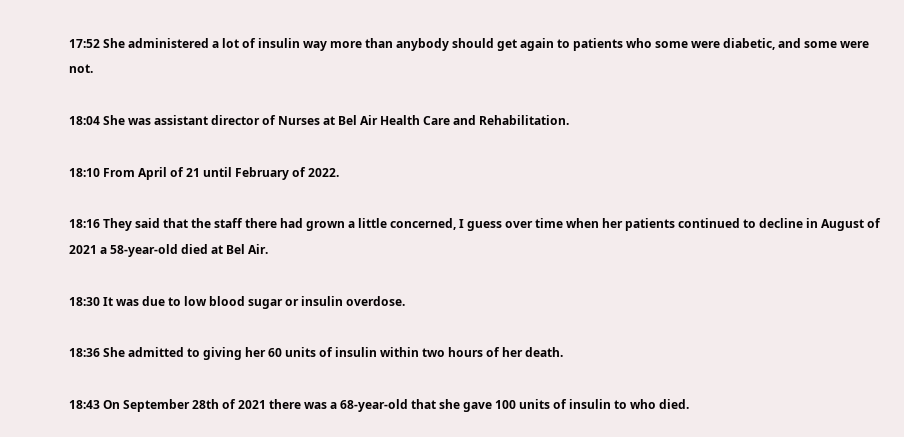17:52 She administered a lot of insulin way more than anybody should get again to patients who some were diabetic, and some were not.

18:04 She was assistant director of Nurses at Bel Air Health Care and Rehabilitation.

18:10 From April of 21 until February of 2022.

18:16 They said that the staff there had grown a little concerned, I guess over time when her patients continued to decline in August of 2021 a 58-year-old died at Bel Air.

18:30 It was due to low blood sugar or insulin overdose.

18:36 She admitted to giving her 60 units of insulin within two hours of her death.

18:43 On September 28th of 2021 there was a 68-year-old that she gave 100 units of insulin to who died.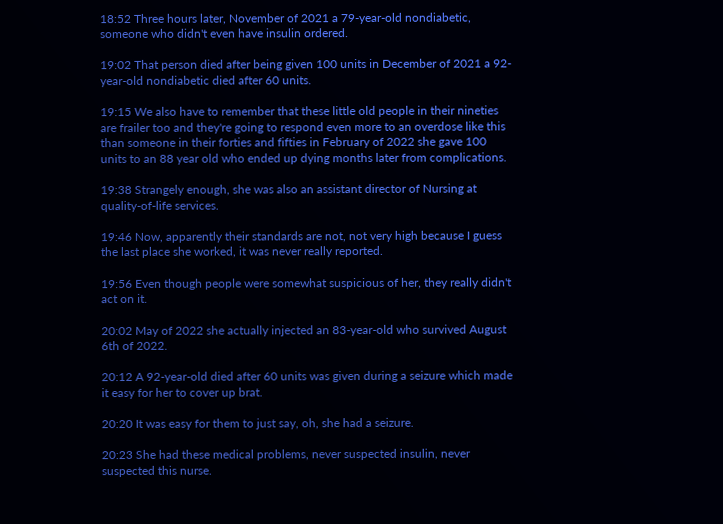18:52 Three hours later, November of 2021 a 79-year-old nondiabetic, someone who didn't even have insulin ordered.

19:02 That person died after being given 100 units in December of 2021 a 92-year-old nondiabetic died after 60 units.

19:15 We also have to remember that these little old people in their nineties are frailer too and they're going to respond even more to an overdose like this than someone in their forties and fifties in February of 2022 she gave 100 units to an 88 year old who ended up dying months later from complications.

19:38 Strangely enough, she was also an assistant director of Nursing at quality-of-life services.

19:46 Now, apparently their standards are not, not very high because I guess the last place she worked, it was never really reported.

19:56 Even though people were somewhat suspicious of her, they really didn't act on it.

20:02 May of 2022 she actually injected an 83-year-old who survived August 6th of 2022.

20:12 A 92-year-old died after 60 units was given during a seizure which made it easy for her to cover up brat.

20:20 It was easy for them to just say, oh, she had a seizure.

20:23 She had these medical problems, never suspected insulin, never suspected this nurse.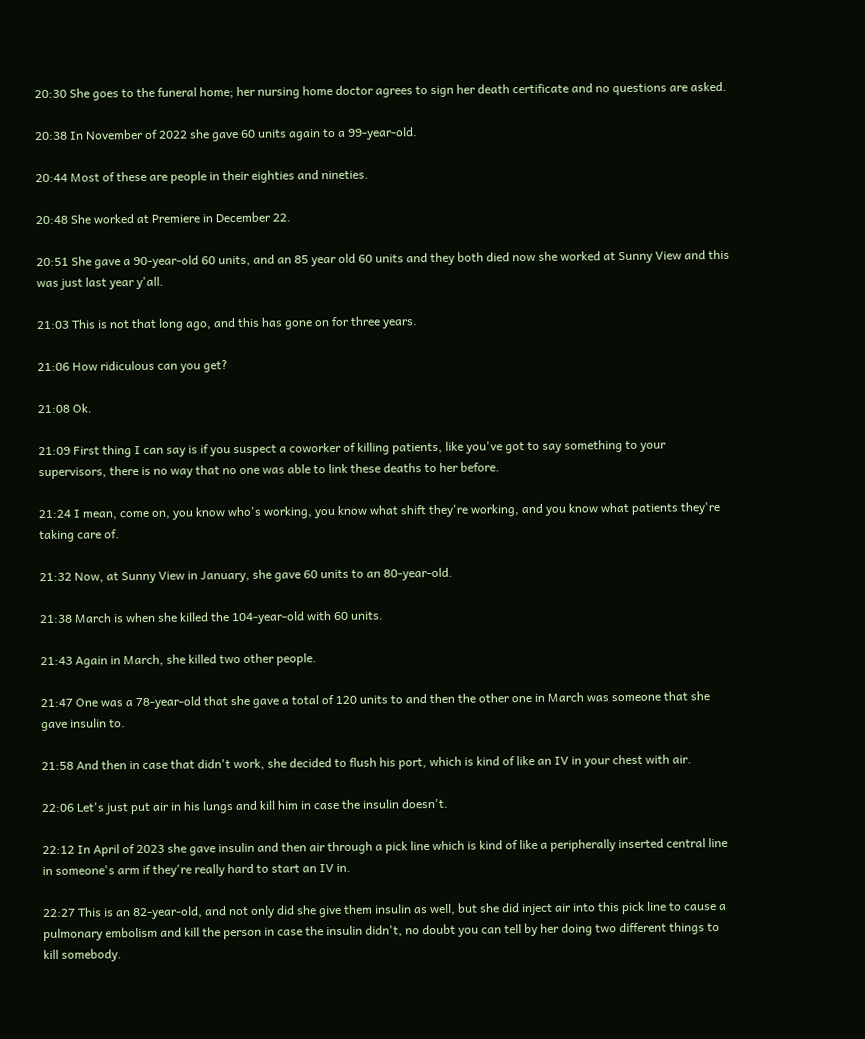20:30 She goes to the funeral home; her nursing home doctor agrees to sign her death certificate and no questions are asked.

20:38 In November of 2022 she gave 60 units again to a 99-year-old.

20:44 Most of these are people in their eighties and nineties.

20:48 She worked at Premiere in December 22.

20:51 She gave a 90-year-old 60 units, and an 85 year old 60 units and they both died now she worked at Sunny View and this was just last year y'all.

21:03 This is not that long ago, and this has gone on for three years.

21:06 How ridiculous can you get?

21:08 Ok.

21:09 First thing I can say is if you suspect a coworker of killing patients, like you've got to say something to your supervisors, there is no way that no one was able to link these deaths to her before.

21:24 I mean, come on, you know who's working, you know what shift they're working, and you know what patients they're taking care of.

21:32 Now, at Sunny View in January, she gave 60 units to an 80-year-old.

21:38 March is when she killed the 104-year-old with 60 units.

21:43 Again in March, she killed two other people.

21:47 One was a 78-year-old that she gave a total of 120 units to and then the other one in March was someone that she gave insulin to.

21:58 And then in case that didn't work, she decided to flush his port, which is kind of like an IV in your chest with air.

22:06 Let's just put air in his lungs and kill him in case the insulin doesn't.

22:12 In April of 2023 she gave insulin and then air through a pick line which is kind of like a peripherally inserted central line in someone's arm if they're really hard to start an IV in.

22:27 This is an 82-year-old, and not only did she give them insulin as well, but she did inject air into this pick line to cause a pulmonary embolism and kill the person in case the insulin didn't, no doubt you can tell by her doing two different things to kill somebody.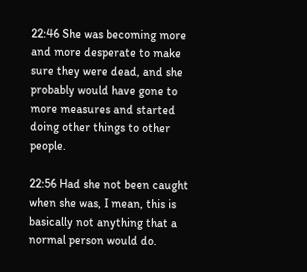22:46 She was becoming more and more desperate to make sure they were dead, and she probably would have gone to more measures and started doing other things to other people.

22:56 Had she not been caught when she was, I mean, this is basically not anything that a normal person would do.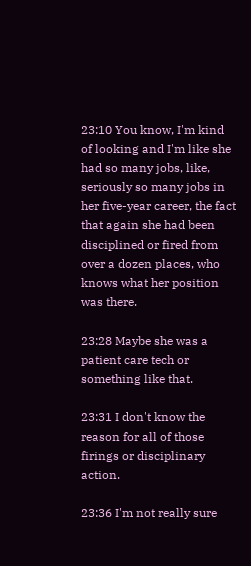23:10 You know, I'm kind of looking and I'm like she had so many jobs, like, seriously so many jobs in her five-year career, the fact that again she had been disciplined or fired from over a dozen places, who knows what her position was there.

23:28 Maybe she was a patient care tech or something like that.

23:31 I don't know the reason for all of those firings or disciplinary action.

23:36 I'm not really sure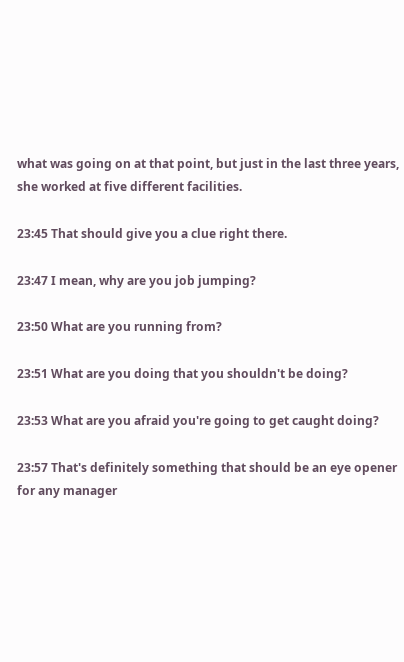what was going on at that point, but just in the last three years, she worked at five different facilities.

23:45 That should give you a clue right there.

23:47 I mean, why are you job jumping?

23:50 What are you running from?

23:51 What are you doing that you shouldn't be doing?

23:53 What are you afraid you're going to get caught doing?

23:57 That's definitely something that should be an eye opener for any manager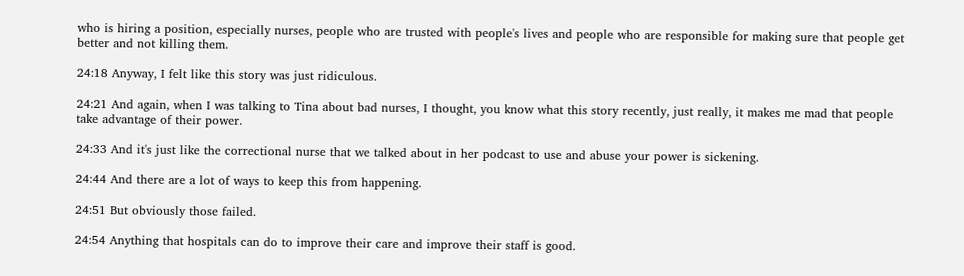who is hiring a position, especially nurses, people who are trusted with people's lives and people who are responsible for making sure that people get better and not killing them.

24:18 Anyway, I felt like this story was just ridiculous.

24:21 And again, when I was talking to Tina about bad nurses, I thought, you know what this story recently, just really, it makes me mad that people take advantage of their power.

24:33 And it's just like the correctional nurse that we talked about in her podcast to use and abuse your power is sickening.

24:44 And there are a lot of ways to keep this from happening.

24:51 But obviously those failed.

24:54 Anything that hospitals can do to improve their care and improve their staff is good.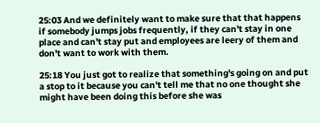25:03 And we definitely want to make sure that that happens if somebody jumps jobs frequently, if they can't stay in one place and can't stay put and employees are leery of them and don't want to work with them.

25:18 You just got to realize that something's going on and put a stop to it because you can't tell me that no one thought she might have been doing this before she was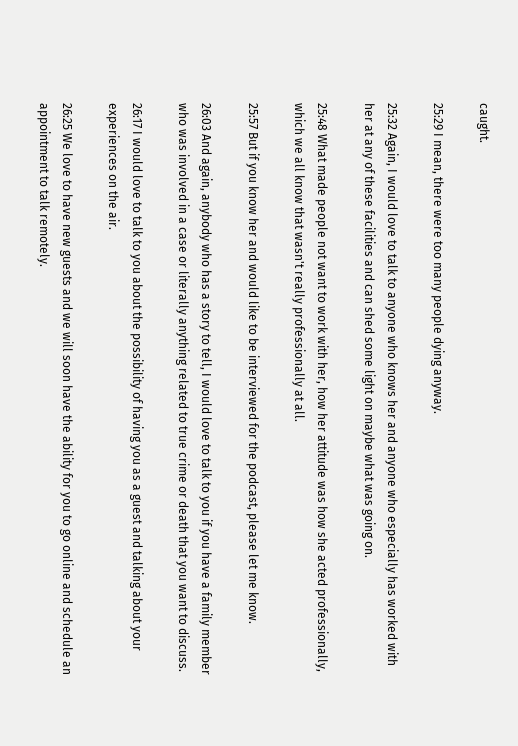caught.

25:29 I mean, there were too many people dying anyway.

25:32 Again, I would love to talk to anyone who knows her and anyone who especially has worked with her at any of these facilities and can shed some light on maybe what was going on.

25:48 What made people not want to work with her, how her attitude was how she acted professionally, which we all know that wasn't really professionally at all.

25:57 But if you know her and would like to be interviewed for the podcast, please let me know.

26:03 And again, anybody who has a story to tell, I would love to talk to you if you have a family member who was involved in a case or literally anything related to true crime or death that you want to discuss.

26:17 I would love to talk to you about the possibility of having you as a guest and talking about your experiences on the air.

26:25 We love to have new guests and we will soon have the ability for you to go online and schedule an appointment to talk remotely.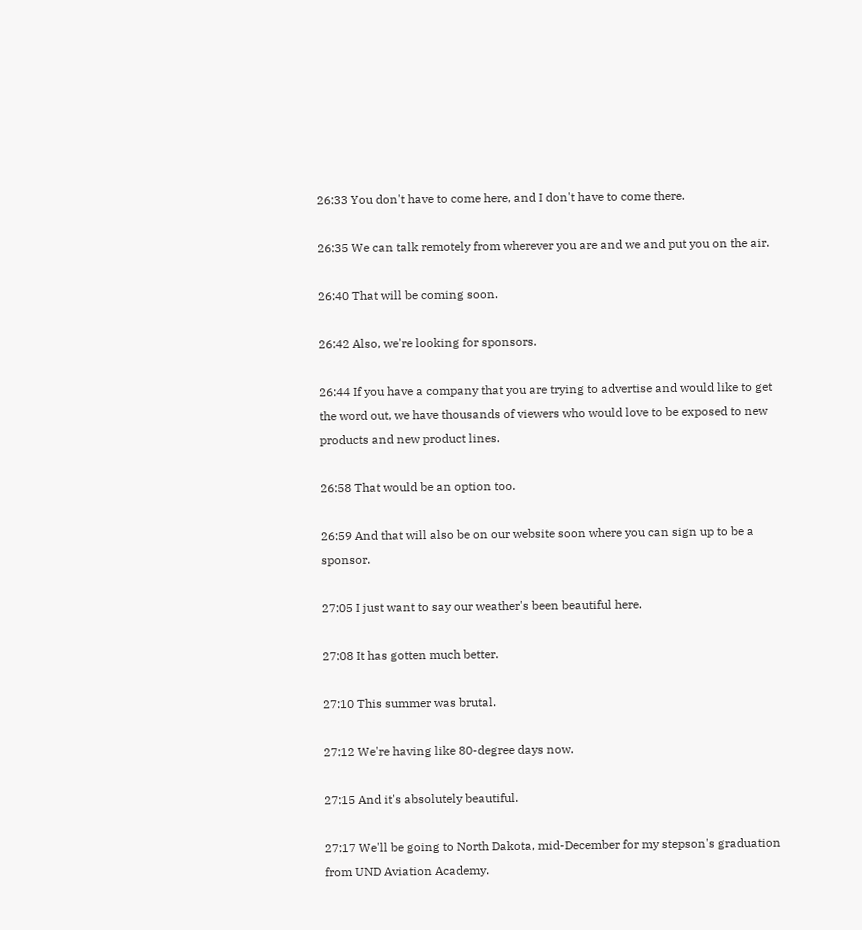26:33 You don't have to come here, and I don't have to come there.

26:35 We can talk remotely from wherever you are and we and put you on the air.

26:40 That will be coming soon.

26:42 Also, we're looking for sponsors.

26:44 If you have a company that you are trying to advertise and would like to get the word out, we have thousands of viewers who would love to be exposed to new products and new product lines.

26:58 That would be an option too.

26:59 And that will also be on our website soon where you can sign up to be a sponsor.

27:05 I just want to say our weather's been beautiful here.

27:08 It has gotten much better.

27:10 This summer was brutal.

27:12 We're having like 80-degree days now.

27:15 And it's absolutely beautiful.

27:17 We'll be going to North Dakota, mid-December for my stepson's graduation from UND Aviation Academy.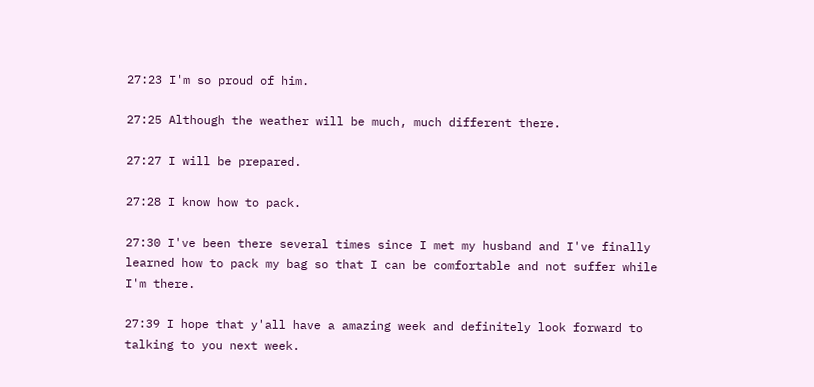27:23 I'm so proud of him.

27:25 Although the weather will be much, much different there.

27:27 I will be prepared.

27:28 I know how to pack.

27:30 I've been there several times since I met my husband and I've finally learned how to pack my bag so that I can be comfortable and not suffer while I'm there.

27:39 I hope that y'all have a amazing week and definitely look forward to talking to you next week.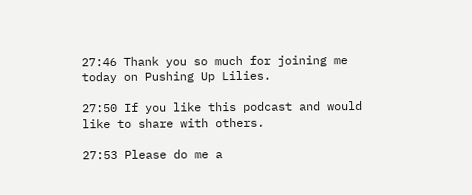27:46 Thank you so much for joining me today on Pushing Up Lilies.

27:50 If you like this podcast and would like to share with others.

27:53 Please do me a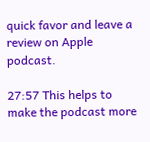quick favor and leave a review on Apple podcast.

27:57 This helps to make the podcast more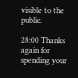visible to the public.

28:00 Thanks again for spending your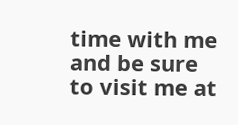time with me and be sure to visit me at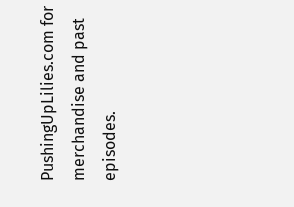PushingUpLilies.com for merchandise and past episodes.